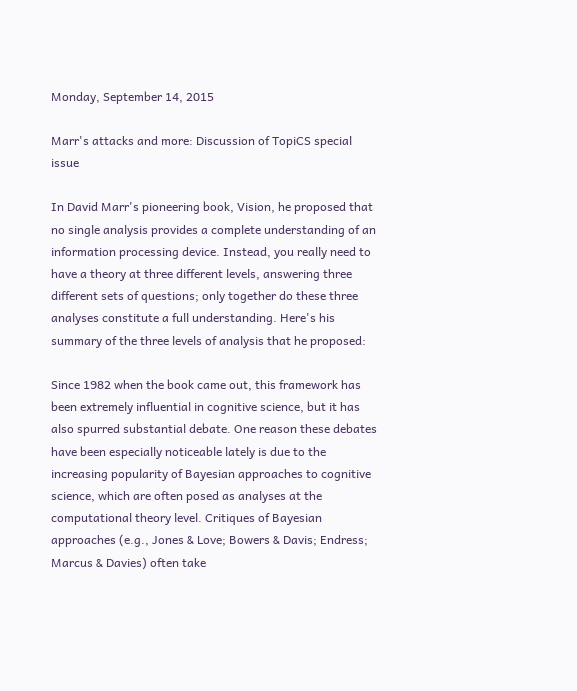Monday, September 14, 2015

Marr's attacks and more: Discussion of TopiCS special issue

In David Marr's pioneering book, Vision, he proposed that no single analysis provides a complete understanding of an information processing device. Instead, you really need to have a theory at three different levels, answering three different sets of questions; only together do these three analyses constitute a full understanding. Here's his summary of the three levels of analysis that he proposed:

Since 1982 when the book came out, this framework has been extremely influential in cognitive science, but it has also spurred substantial debate. One reason these debates have been especially noticeable lately is due to the increasing popularity of Bayesian approaches to cognitive science, which are often posed as analyses at the computational theory level. Critiques of Bayesian approaches (e.g., Jones & Love; Bowers & Davis; Endress; Marcus & Davies) often take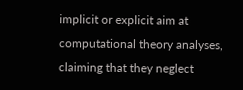implicit or explicit aim at computational theory analyses, claiming that they neglect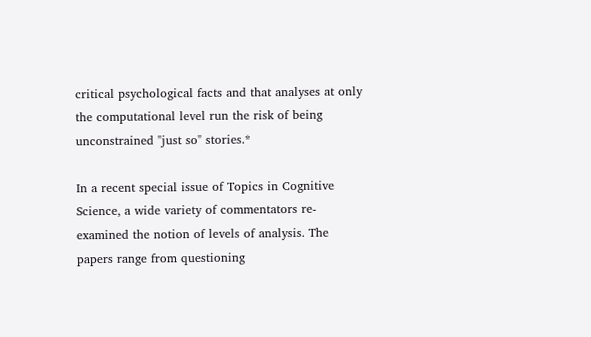critical psychological facts and that analyses at only the computational level run the risk of being unconstrained "just so" stories.*

In a recent special issue of Topics in Cognitive Science, a wide variety of commentators re-examined the notion of levels of analysis. The papers range from questioning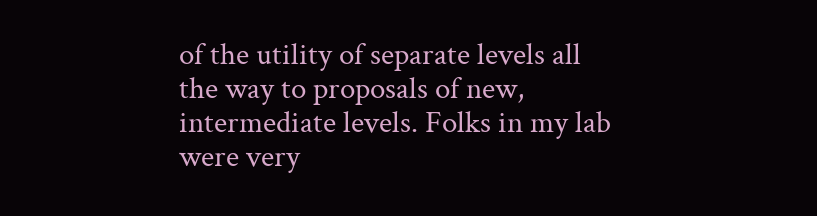of the utility of separate levels all the way to proposals of new, intermediate levels. Folks in my lab were very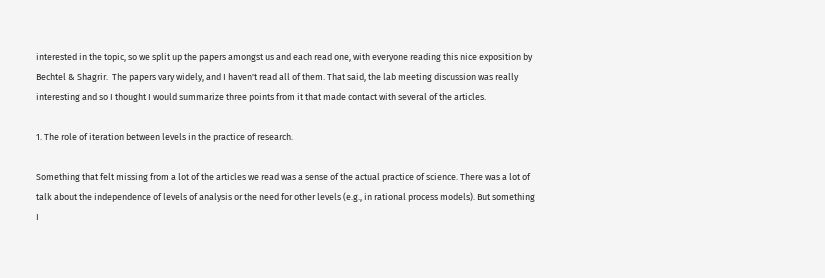interested in the topic, so we split up the papers amongst us and each read one, with everyone reading this nice exposition by Bechtel & Shagrir.  The papers vary widely, and I haven't read all of them. That said, the lab meeting discussion was really interesting and so I thought I would summarize three points from it that made contact with several of the articles.

1. The role of iteration between levels in the practice of research.

Something that felt missing from a lot of the articles we read was a sense of the actual practice of science. There was a lot of talk about the independence of levels of analysis or the need for other levels (e.g., in rational process models). But something I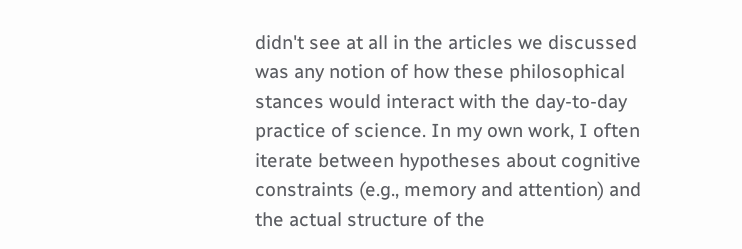didn't see at all in the articles we discussed was any notion of how these philosophical stances would interact with the day-to-day practice of science. In my own work, I often iterate between hypotheses about cognitive constraints (e.g., memory and attention) and the actual structure of the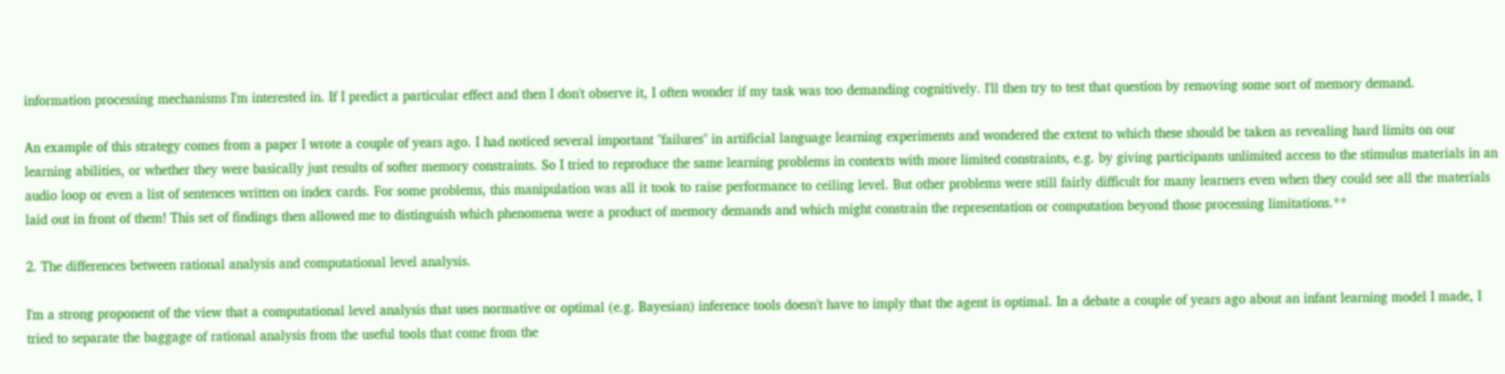information processing mechanisms I'm interested in. If I predict a particular effect and then I don't observe it, I often wonder if my task was too demanding cognitively. I'll then try to test that question by removing some sort of memory demand.

An example of this strategy comes from a paper I wrote a couple of years ago. I had noticed several important "failures" in artificial language learning experiments and wondered the extent to which these should be taken as revealing hard limits on our learning abilities, or whether they were basically just results of softer memory constraints. So I tried to reproduce the same learning problems in contexts with more limited constraints, e.g. by giving participants unlimited access to the stimulus materials in an audio loop or even a list of sentences written on index cards. For some problems, this manipulation was all it took to raise performance to ceiling level. But other problems were still fairly difficult for many learners even when they could see all the materials laid out in front of them! This set of findings then allowed me to distinguish which phenomena were a product of memory demands and which might constrain the representation or computation beyond those processing limitations.**

2. The differences between rational analysis and computational level analysis.

I'm a strong proponent of the view that a computational level analysis that uses normative or optimal (e.g. Bayesian) inference tools doesn't have to imply that the agent is optimal. In a debate a couple of years ago about an infant learning model I made, I tried to separate the baggage of rational analysis from the useful tools that come from the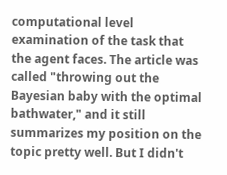computational level examination of the task that the agent faces. The article was called "throwing out the Bayesian baby with the optimal bathwater," and it still summarizes my position on the topic pretty well. But I didn't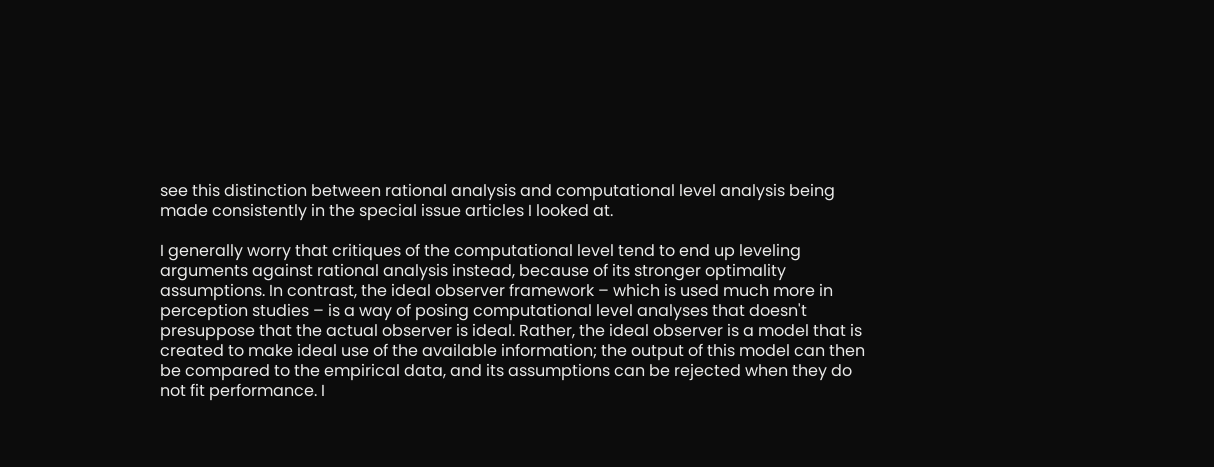see this distinction between rational analysis and computational level analysis being made consistently in the special issue articles I looked at.

I generally worry that critiques of the computational level tend to end up leveling arguments against rational analysis instead, because of its stronger optimality assumptions. In contrast, the ideal observer framework – which is used much more in perception studies – is a way of posing computational level analyses that doesn't presuppose that the actual observer is ideal. Rather, the ideal observer is a model that is created to make ideal use of the available information; the output of this model can then be compared to the empirical data, and its assumptions can be rejected when they do not fit performance. I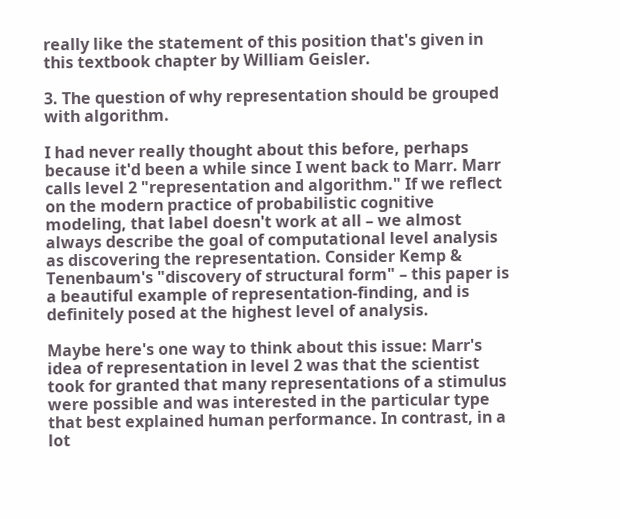really like the statement of this position that's given in this textbook chapter by William Geisler.

3. The question of why representation should be grouped with algorithm.

I had never really thought about this before, perhaps because it'd been a while since I went back to Marr. Marr calls level 2 "representation and algorithm." If we reflect on the modern practice of probabilistic cognitive modeling, that label doesn't work at all – we almost always describe the goal of computational level analysis as discovering the representation. Consider Kemp & Tenenbaum's "discovery of structural form" – this paper is a beautiful example of representation-finding, and is definitely posed at the highest level of analysis.

Maybe here's one way to think about this issue: Marr's idea of representation in level 2 was that the scientist took for granted that many representations of a stimulus were possible and was interested in the particular type that best explained human performance. In contrast, in a lot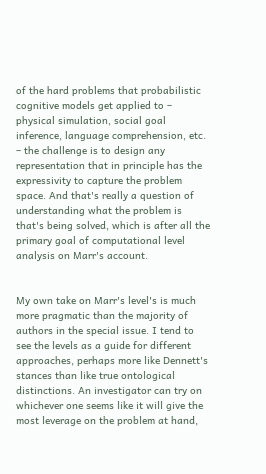of the hard problems that probabilistic cognitive models get applied to – physical simulation, social goal inference, language comprehension, etc. – the challenge is to design any representation that in principle has the expressivity to capture the problem space. And that's really a question of understanding what the problem is that's being solved, which is after all the primary goal of computational level analysis on Marr's account.


My own take on Marr's level's is much more pragmatic than the majority of authors in the special issue. I tend to see the levels as a guide for different approaches, perhaps more like Dennett's stances than like true ontological distinctions. An investigator can try on whichever one seems like it will give the most leverage on the problem at hand,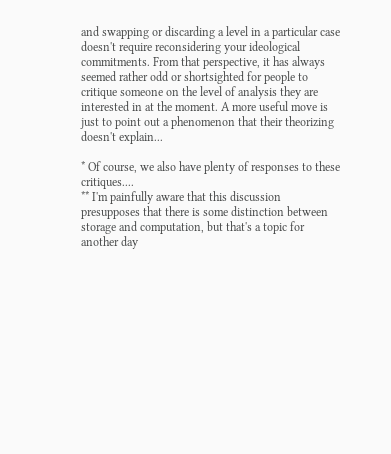and swapping or discarding a level in a particular case doesn't require reconsidering your ideological commitments. From that perspective, it has always seemed rather odd or shortsighted for people to critique someone on the level of analysis they are interested in at the moment. A more useful move is just to point out a phenomenon that their theorizing doesn't explain...

* Of course, we also have plenty of responses to these critiques....
** I'm painfully aware that this discussion presupposes that there is some distinction between storage and computation, but that's a topic for another day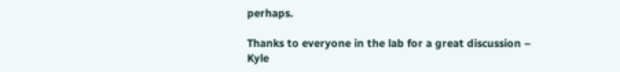perhaps.

Thanks to everyone in the lab for a great discussion – Kyle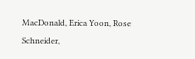MacDonald, Erica Yoon, Rose Schneider,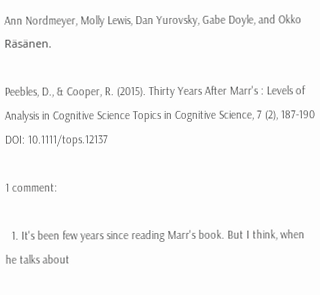Ann Nordmeyer, Molly Lewis, Dan Yurovsky, Gabe Doyle, and Okko Räsänen.

Peebles, D., & Cooper, R. (2015). Thirty Years After Marr's : Levels of Analysis in Cognitive Science Topics in Cognitive Science, 7 (2), 187-190 DOI: 10.1111/tops.12137

1 comment:

  1. It's been few years since reading Marr's book. But I think, when he talks about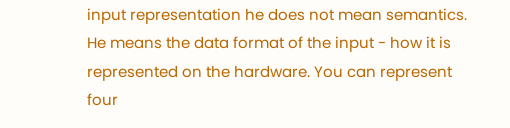input representation he does not mean semantics. He means the data format of the input - how it is represented on the hardware. You can represent four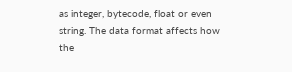as integer, bytecode, float or even string. The data format affects how the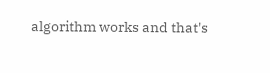algorithm works and that's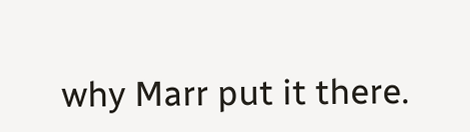why Marr put it there.